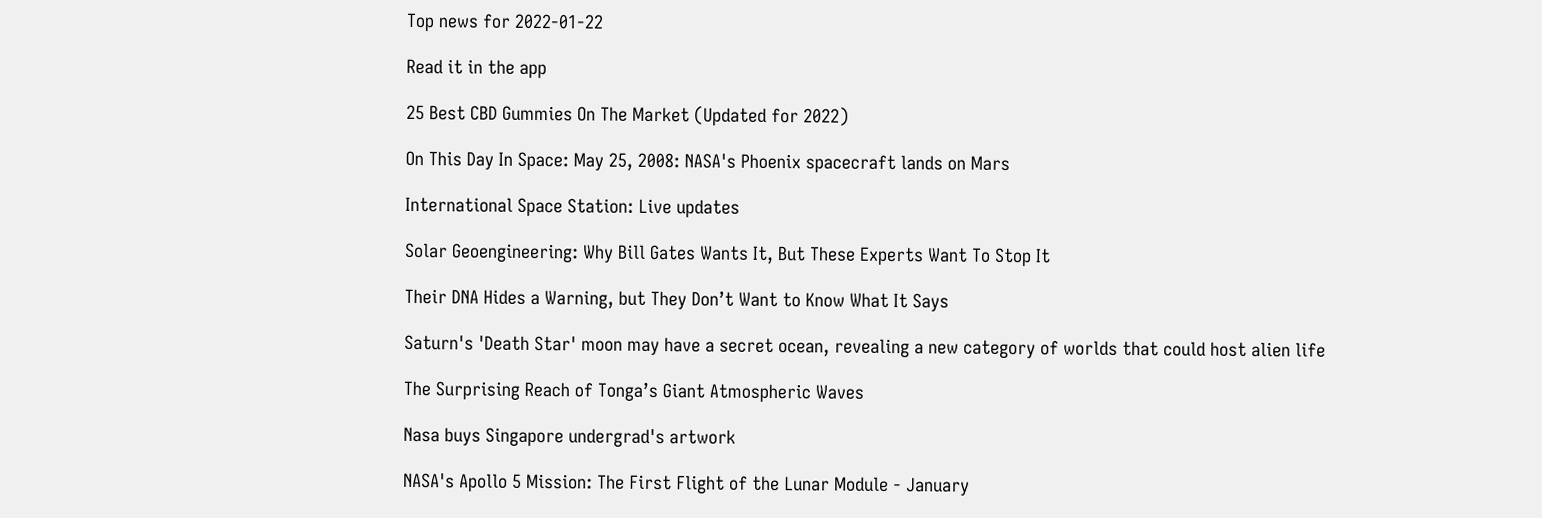Top news for 2022-01-22

Read it in the app

25 Best CBD Gummies On The Market (Updated for 2022)

On This Day In Space: May 25, 2008: NASA's Phoenix spacecraft lands on Mars

International Space Station: Live updates

Solar Geoengineering: Why Bill Gates Wants It, But These Experts Want To Stop It

Their DNA Hides a Warning, but They Don’t Want to Know What It Says

Saturn's 'Death Star' moon may have a secret ocean, revealing a new category of worlds that could host alien life

The Surprising Reach of Tonga’s Giant Atmospheric Waves

Nasa buys Singapore undergrad's artwork

NASA's Apollo 5 Mission: The First Flight of the Lunar Module - January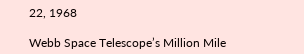22, 1968

Webb Space Telescope’s Million Mile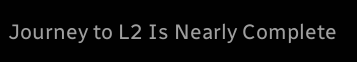Journey to L2 Is Nearly Complete